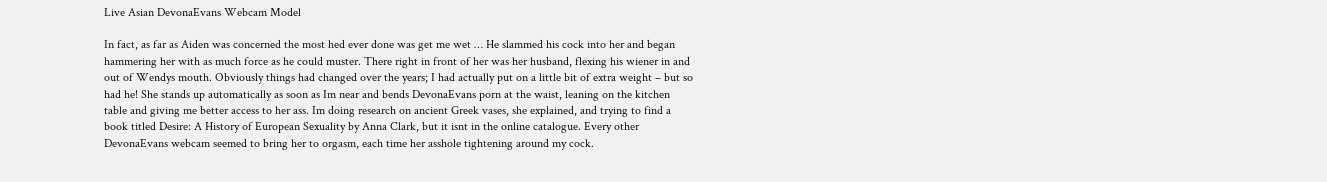Live Asian DevonaEvans Webcam Model

In fact, as far as Aiden was concerned the most hed ever done was get me wet … He slammed his cock into her and began hammering her with as much force as he could muster. There right in front of her was her husband, flexing his wiener in and out of Wendys mouth. Obviously things had changed over the years; I had actually put on a little bit of extra weight – but so had he! She stands up automatically as soon as Im near and bends DevonaEvans porn at the waist, leaning on the kitchen table and giving me better access to her ass. Im doing research on ancient Greek vases, she explained, and trying to find a book titled Desire: A History of European Sexuality by Anna Clark, but it isnt in the online catalogue. Every other DevonaEvans webcam seemed to bring her to orgasm, each time her asshole tightening around my cock.